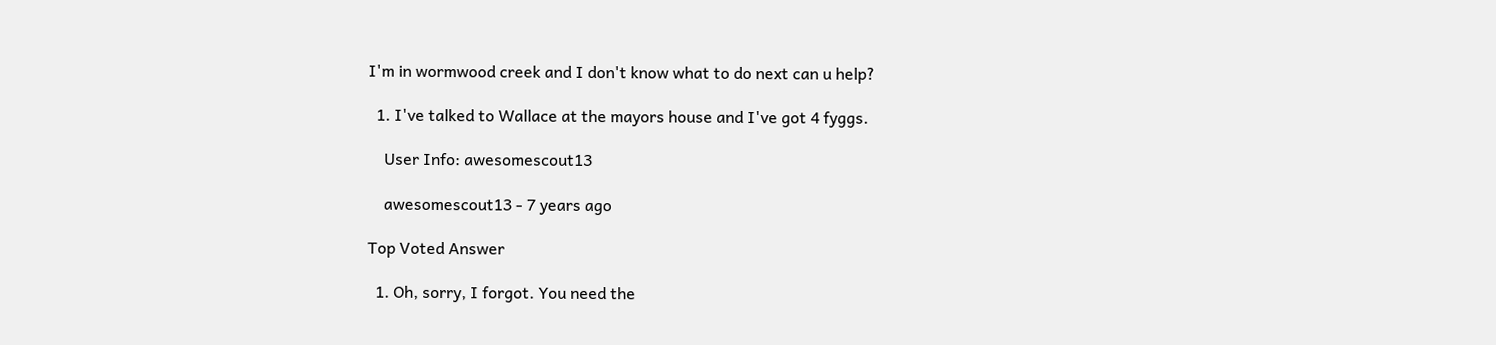I'm in wormwood creek and I don't know what to do next can u help?

  1. I've talked to Wallace at the mayors house and I've got 4 fyggs.

    User Info: awesomescout13

    awesomescout13 - 7 years ago

Top Voted Answer

  1. Oh, sorry, I forgot. You need the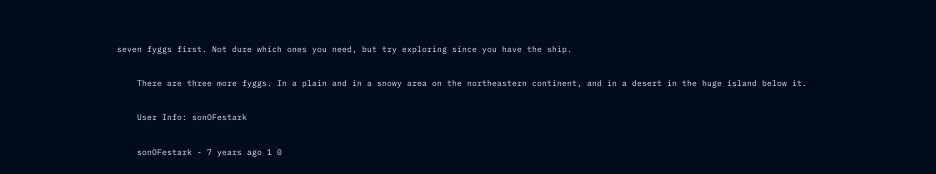seven fyggs first. Not dure which ones you need, but try exploring since you have the ship.

    There are three more fyggs. In a plain and in a snowy area on the northeastern continent, and in a desert in the huge island below it.

    User Info: sonOFestark

    sonOFestark - 7 years ago 1 0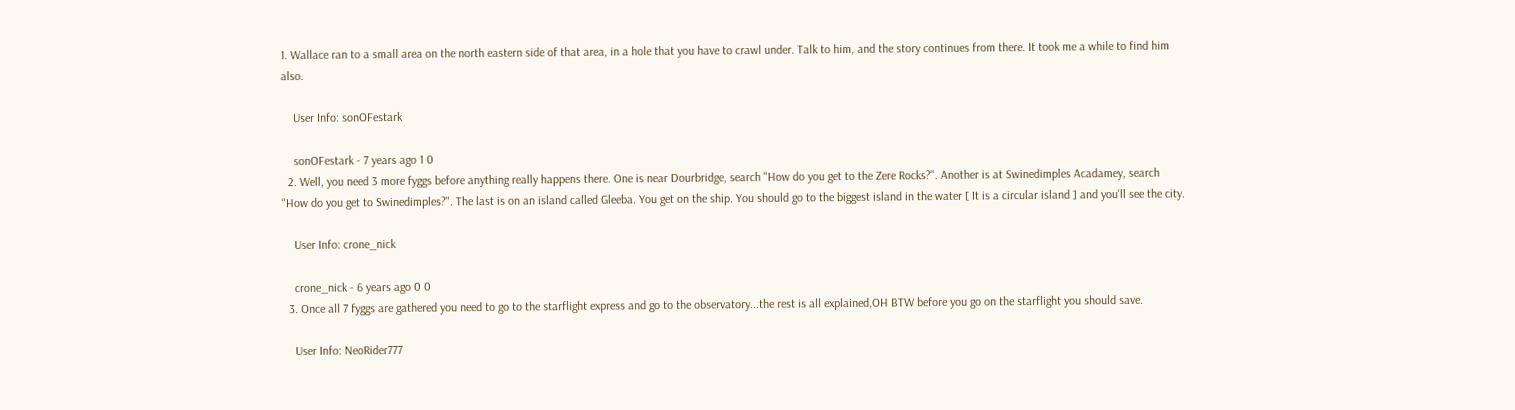1. Wallace ran to a small area on the north eastern side of that area, in a hole that you have to crawl under. Talk to him, and the story continues from there. It took me a while to find him also.

    User Info: sonOFestark

    sonOFestark - 7 years ago 1 0
  2. Well, you need 3 more fyggs before anything really happens there. One is near Dourbridge, search "How do you get to the Zere Rocks?". Another is at Swinedimples Acadamey, search "How do you get to Swinedimples?". The last is on an island called Gleeba. You get on the ship. You should go to the biggest island in the water [ It is a circular island ] and you'll see the city.

    User Info: crone_nick

    crone_nick - 6 years ago 0 0
  3. Once all 7 fyggs are gathered you need to go to the starflight express and go to the observatory...the rest is all explained,OH BTW before you go on the starflight you should save.

    User Info: NeoRider777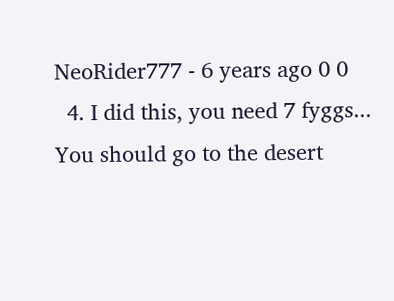NeoRider777 - 6 years ago 0 0
  4. I did this, you need 7 fyggs... You should go to the desert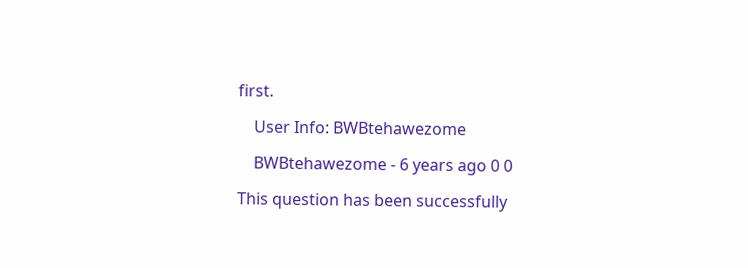first.

    User Info: BWBtehawezome

    BWBtehawezome - 6 years ago 0 0

This question has been successfully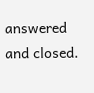answered and closed.